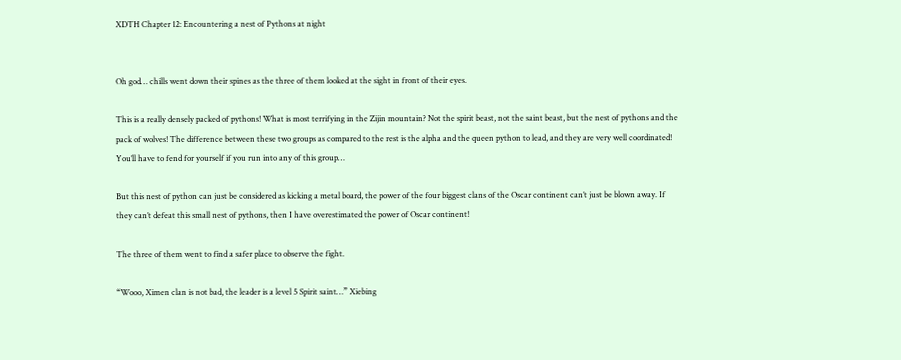XDTH Chapter 12: Encountering a nest of Pythons at night


Oh god… chills went down their spines as the three of them looked at the sight in front of their eyes.

This is a really densely packed of pythons! What is most terrifying in the Zijin mountain? Not the spirit beast, not the saint beast, but the nest of pythons and the pack of wolves! The difference between these two groups as compared to the rest is the alpha and the queen python to lead, and they are very well coordinated! You’ll have to fend for yourself if you run into any of this group…

But this nest of python can just be considered as kicking a metal board, the power of the four biggest clans of the Oscar continent can’t just be blown away. If they can’t defeat this small nest of pythons, then I have overestimated the power of Oscar continent!

The three of them went to find a safer place to observe the fight.

“Wooo, Ximen clan is not bad, the leader is a level 5 Spirit saint…” Xiebing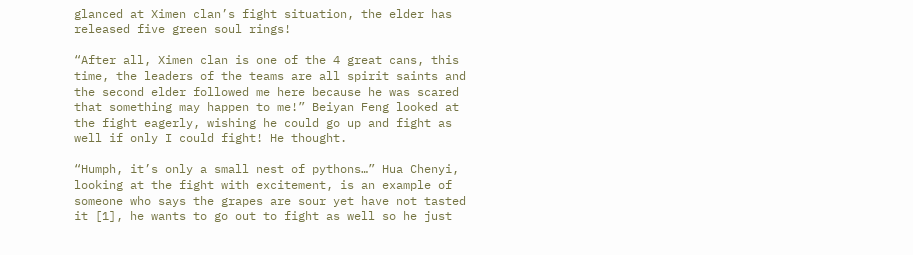glanced at Ximen clan’s fight situation, the elder has released five green soul rings!

“After all, Ximen clan is one of the 4 great cans, this time, the leaders of the teams are all spirit saints and the second elder followed me here because he was scared that something may happen to me!” Beiyan Feng looked at the fight eagerly, wishing he could go up and fight as well if only I could fight! He thought.

“Humph, it’s only a small nest of pythons…” Hua Chenyi, looking at the fight with excitement, is an example of someone who says the grapes are sour yet have not tasted it [1], he wants to go out to fight as well so he just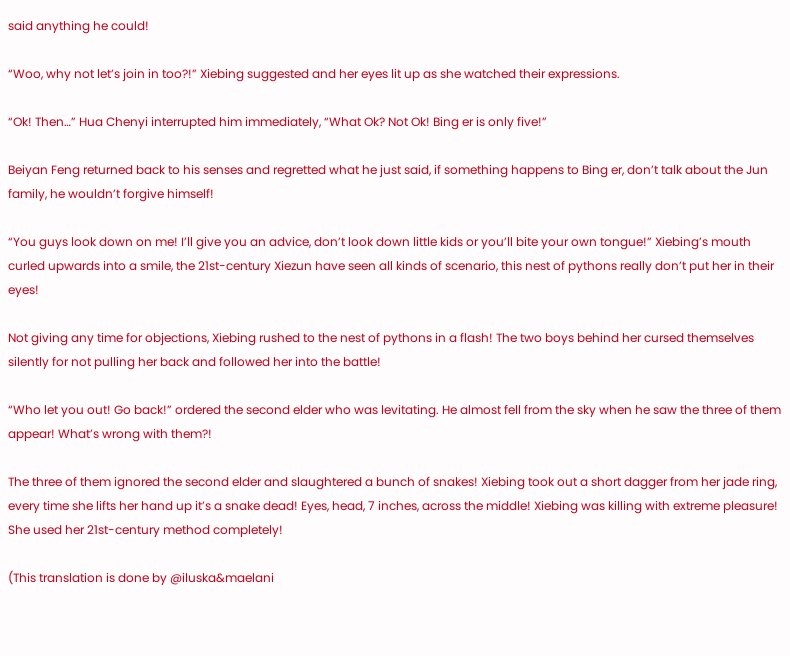said anything he could!

“Woo, why not let’s join in too?!” Xiebing suggested and her eyes lit up as she watched their expressions.

“Ok! Then…” Hua Chenyi interrupted him immediately, “What Ok? Not Ok! Bing er is only five!”

Beiyan Feng returned back to his senses and regretted what he just said, if something happens to Bing er, don’t talk about the Jun family, he wouldn’t forgive himself!

“You guys look down on me! I’ll give you an advice, don’t look down little kids or you’ll bite your own tongue!” Xiebing’s mouth curled upwards into a smile, the 21st-century Xiezun have seen all kinds of scenario, this nest of pythons really don’t put her in their eyes!

Not giving any time for objections, Xiebing rushed to the nest of pythons in a flash! The two boys behind her cursed themselves silently for not pulling her back and followed her into the battle!

“Who let you out! Go back!” ordered the second elder who was levitating. He almost fell from the sky when he saw the three of them appear! What’s wrong with them?!

The three of them ignored the second elder and slaughtered a bunch of snakes! Xiebing took out a short dagger from her jade ring, every time she lifts her hand up it’s a snake dead! Eyes, head, 7 inches, across the middle! Xiebing was killing with extreme pleasure! She used her 21st-century method completely!

(This translation is done by @iluska&maelani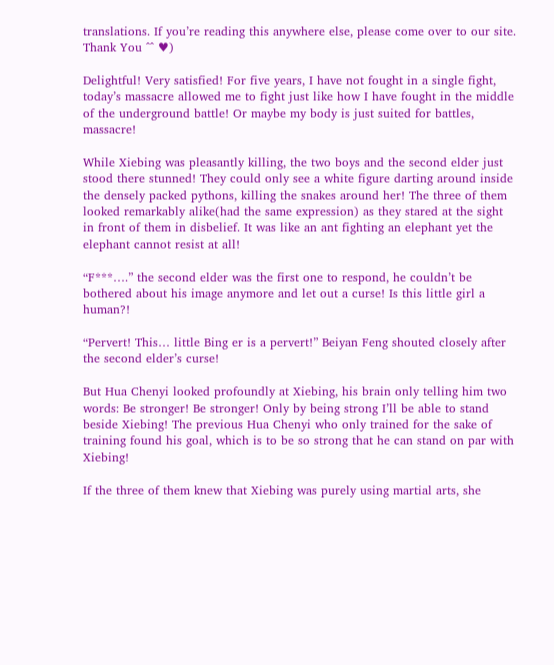translations. If you’re reading this anywhere else, please come over to our site. Thank You ^^ ♥)

Delightful! Very satisfied! For five years, I have not fought in a single fight, today’s massacre allowed me to fight just like how I have fought in the middle of the underground battle! Or maybe my body is just suited for battles, massacre!

While Xiebing was pleasantly killing, the two boys and the second elder just stood there stunned! They could only see a white figure darting around inside the densely packed pythons, killing the snakes around her! The three of them looked remarkably alike(had the same expression) as they stared at the sight in front of them in disbelief. It was like an ant fighting an elephant yet the elephant cannot resist at all!

“F***….” the second elder was the first one to respond, he couldn’t be bothered about his image anymore and let out a curse! Is this little girl a human?!

“Pervert! This… little Bing er is a pervert!” Beiyan Feng shouted closely after the second elder’s curse!

But Hua Chenyi looked profoundly at Xiebing, his brain only telling him two words: Be stronger! Be stronger! Only by being strong I’ll be able to stand beside Xiebing! The previous Hua Chenyi who only trained for the sake of training found his goal, which is to be so strong that he can stand on par with Xiebing!

If the three of them knew that Xiebing was purely using martial arts, she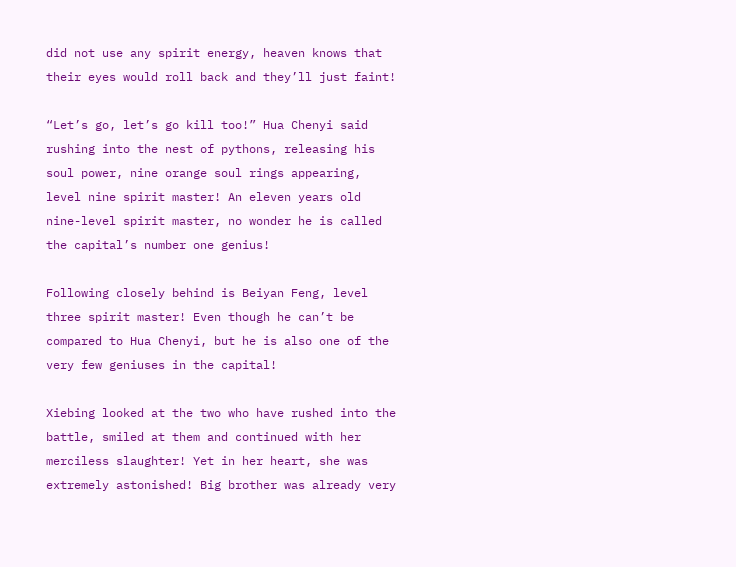did not use any spirit energy, heaven knows that their eyes would roll back and they’ll just faint!

“Let’s go, let’s go kill too!” Hua Chenyi said rushing into the nest of pythons, releasing his soul power, nine orange soul rings appearing, level nine spirit master! An eleven years old nine-level spirit master, no wonder he is called the capital’s number one genius!

Following closely behind is Beiyan Feng, level three spirit master! Even though he can’t be compared to Hua Chenyi, but he is also one of the very few geniuses in the capital!

Xiebing looked at the two who have rushed into the battle, smiled at them and continued with her merciless slaughter! Yet in her heart, she was extremely astonished! Big brother was already very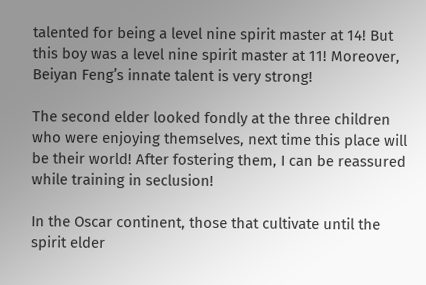talented for being a level nine spirit master at 14! But this boy was a level nine spirit master at 11! Moreover, Beiyan Feng’s innate talent is very strong!

The second elder looked fondly at the three children who were enjoying themselves, next time this place will be their world! After fostering them, I can be reassured while training in seclusion!

In the Oscar continent, those that cultivate until the spirit elder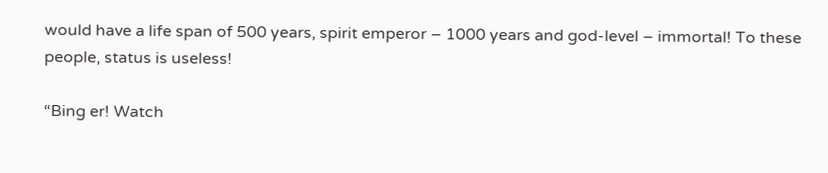would have a life span of 500 years, spirit emperor – 1000 years and god-level – immortal! To these people, status is useless!

“Bing er! Watch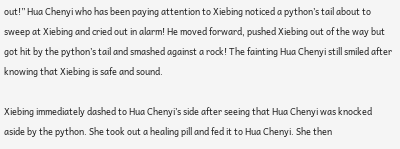out!” Hua Chenyi who has been paying attention to Xiebing noticed a python’s tail about to sweep at Xiebing and cried out in alarm! He moved forward, pushed Xiebing out of the way but got hit by the python’s tail and smashed against a rock! The fainting Hua Chenyi still smiled after knowing that Xiebing is safe and sound.

Xiebing immediately dashed to Hua Chenyi’s side after seeing that Hua Chenyi was knocked aside by the python. She took out a healing pill and fed it to Hua Chenyi. She then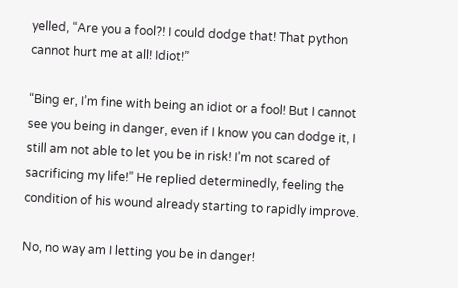yelled, “Are you a fool?! I could dodge that! That python cannot hurt me at all! Idiot!”

“Bing er, I’m fine with being an idiot or a fool! But I cannot see you being in danger, even if I know you can dodge it, I still am not able to let you be in risk! I’m not scared of sacrificing my life!” He replied determinedly, feeling the condition of his wound already starting to rapidly improve.

No, no way am I letting you be in danger!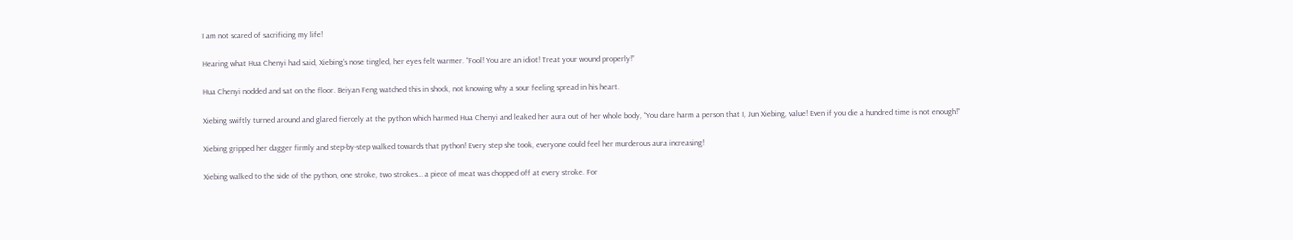I am not scared of sacrificing my life!

Hearing what Hua Chenyi had said, Xiebing’s nose tingled, her eyes felt warmer. “Fool! You are an idiot! Treat your wound properly!”

Hua Chenyi nodded and sat on the floor. Beiyan Feng watched this in shock, not knowing why a sour feeling spread in his heart.

Xiebing swiftly turned around and glared fiercely at the python which harmed Hua Chenyi and leaked her aura out of her whole body, “You dare harm a person that I, Jun Xiebing, value! Even if you die a hundred time is not enough!”

Xiebing gripped her dagger firmly and step-by-step walked towards that python! Every step she took, everyone could feel her murderous aura increasing!

Xiebing walked to the side of the python, one stroke, two strokes… a piece of meat was chopped off at every stroke. For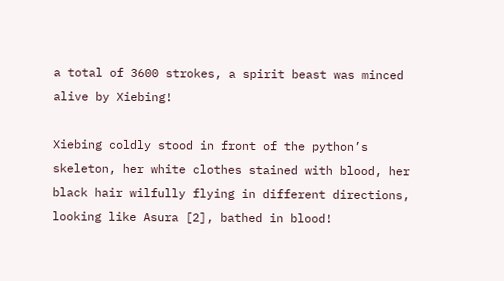a total of 3600 strokes, a spirit beast was minced alive by Xiebing!

Xiebing coldly stood in front of the python’s skeleton, her white clothes stained with blood, her black hair wilfully flying in different directions, looking like Asura [2], bathed in blood!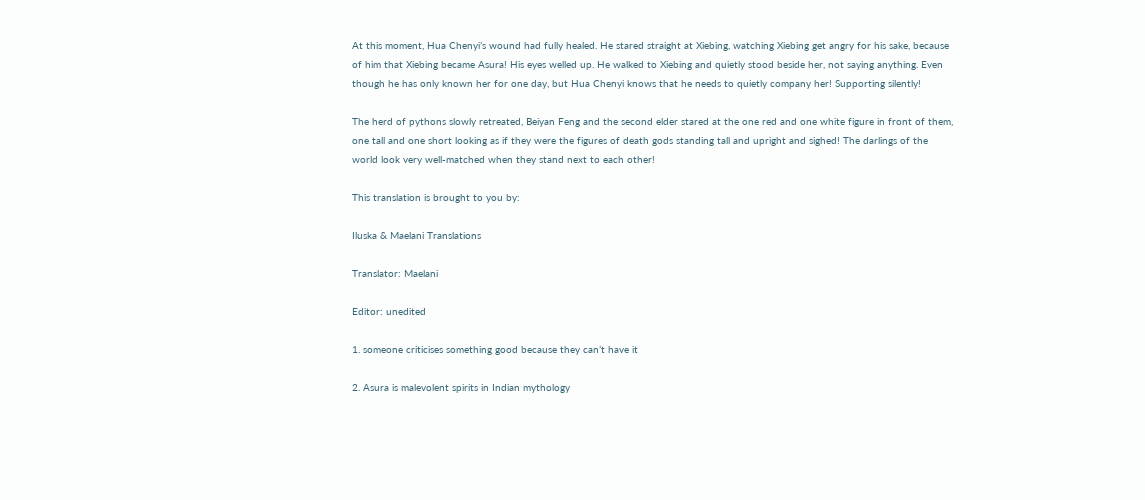At this moment, Hua Chenyi’s wound had fully healed. He stared straight at Xiebing, watching Xiebing get angry for his sake, because of him that Xiebing became Asura! His eyes welled up. He walked to Xiebing and quietly stood beside her, not saying anything. Even though he has only known her for one day, but Hua Chenyi knows that he needs to quietly company her! Supporting silently!

The herd of pythons slowly retreated, Beiyan Feng and the second elder stared at the one red and one white figure in front of them, one tall and one short looking as if they were the figures of death gods standing tall and upright and sighed! The darlings of the world look very well-matched when they stand next to each other!

This translation is brought to you by:

Iluska & Maelani Translations

Translator: Maelani

Editor: unedited

1. someone criticises something good because they can’t have it

2. Asura is malevolent spirits in Indian mythology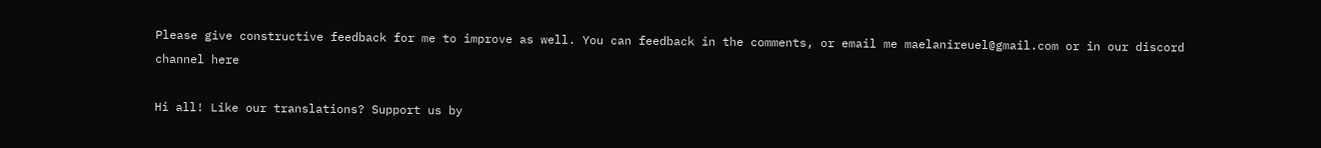Please give constructive feedback for me to improve as well. You can feedback in the comments, or email me maelanireuel@gmail.com or in our discord channel here

Hi all! Like our translations? Support us by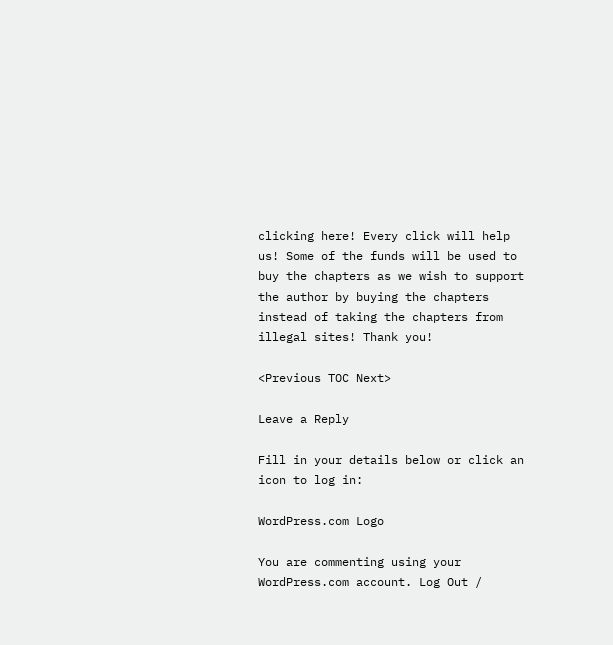clicking here! Every click will help us! Some of the funds will be used to buy the chapters as we wish to support the author by buying the chapters instead of taking the chapters from illegal sites! Thank you!

<Previous TOC Next>

Leave a Reply

Fill in your details below or click an icon to log in:

WordPress.com Logo

You are commenting using your WordPress.com account. Log Out /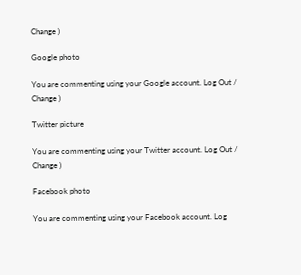Change )

Google photo

You are commenting using your Google account. Log Out /  Change )

Twitter picture

You are commenting using your Twitter account. Log Out /  Change )

Facebook photo

You are commenting using your Facebook account. Log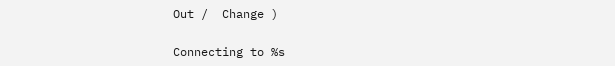Out /  Change )

Connecting to %s